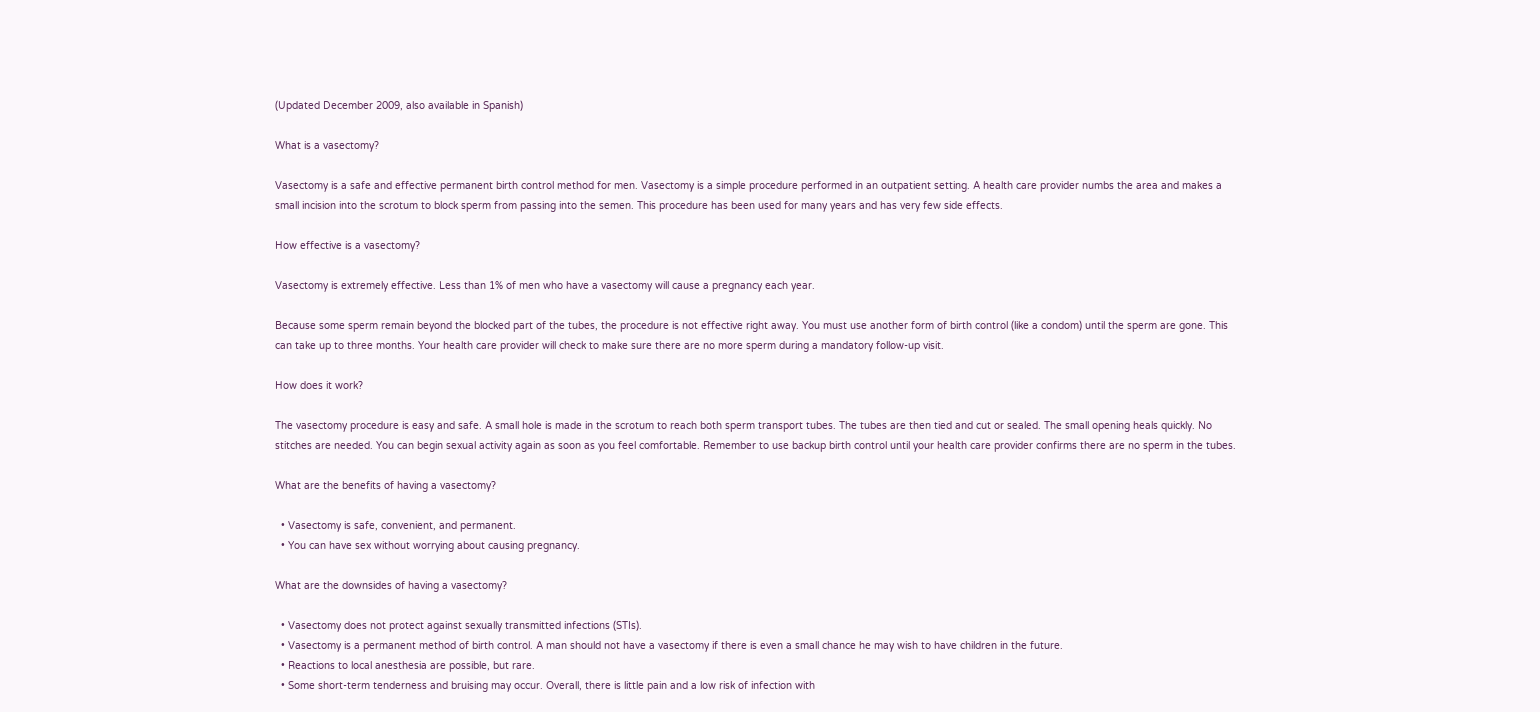(Updated December 2009, also available in Spanish)

What is a vasectomy?

Vasectomy is a safe and effective permanent birth control method for men. Vasectomy is a simple procedure performed in an outpatient setting. A health care provider numbs the area and makes a small incision into the scrotum to block sperm from passing into the semen. This procedure has been used for many years and has very few side effects.

How effective is a vasectomy?

Vasectomy is extremely effective. Less than 1% of men who have a vasectomy will cause a pregnancy each year.

Because some sperm remain beyond the blocked part of the tubes, the procedure is not effective right away. You must use another form of birth control (like a condom) until the sperm are gone. This can take up to three months. Your health care provider will check to make sure there are no more sperm during a mandatory follow-up visit.

How does it work?

The vasectomy procedure is easy and safe. A small hole is made in the scrotum to reach both sperm transport tubes. The tubes are then tied and cut or sealed. The small opening heals quickly. No stitches are needed. You can begin sexual activity again as soon as you feel comfortable. Remember to use backup birth control until your health care provider confirms there are no sperm in the tubes.

What are the benefits of having a vasectomy?

  • Vasectomy is safe, convenient, and permanent.
  • You can have sex without worrying about causing pregnancy.

What are the downsides of having a vasectomy?

  • Vasectomy does not protect against sexually transmitted infections (STIs).
  • Vasectomy is a permanent method of birth control. A man should not have a vasectomy if there is even a small chance he may wish to have children in the future.
  • Reactions to local anesthesia are possible, but rare.
  • Some short-term tenderness and bruising may occur. Overall, there is little pain and a low risk of infection with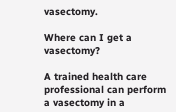vasectomy.

Where can I get a vasectomy?

A trained health care professional can perform a vasectomy in a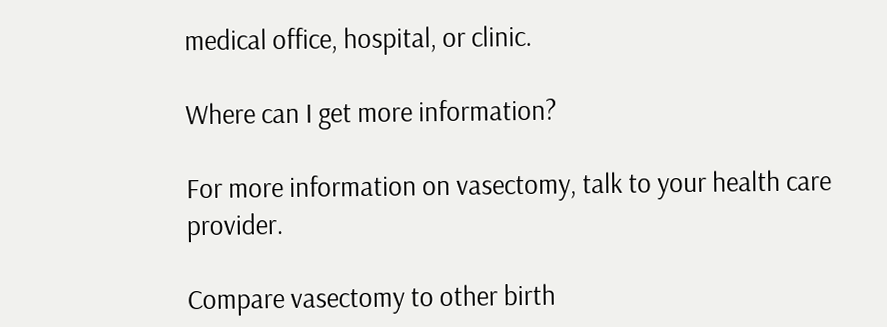medical office, hospital, or clinic.

Where can I get more information?

For more information on vasectomy, talk to your health care provider.

Compare vasectomy to other birth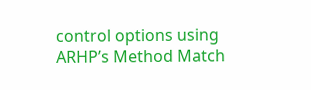control options using ARHP’s Method Match